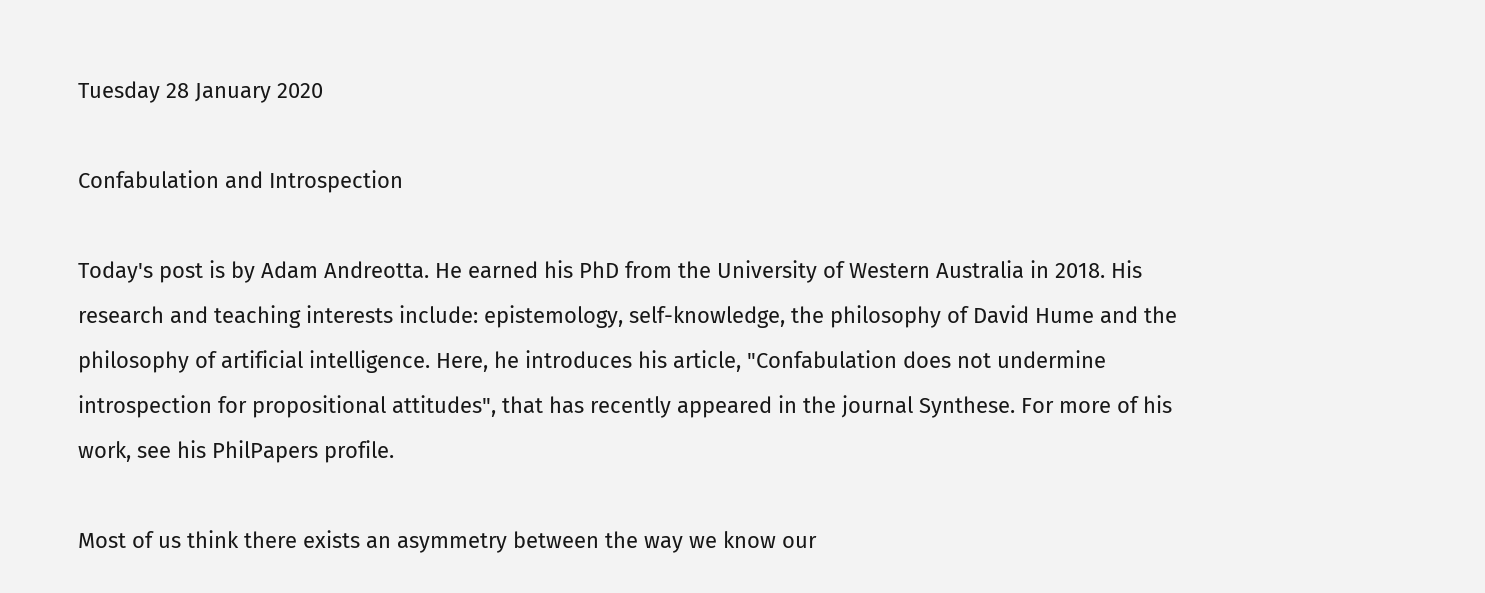Tuesday 28 January 2020

Confabulation and Introspection

Today's post is by Adam Andreotta. He earned his PhD from the University of Western Australia in 2018. His research and teaching interests include: epistemology, self-knowledge, the philosophy of David Hume and the philosophy of artificial intelligence. Here, he introduces his article, "Confabulation does not undermine introspection for propositional attitudes", that has recently appeared in the journal Synthese. For more of his work, see his PhilPapers profile.

Most of us think there exists an asymmetry between the way we know our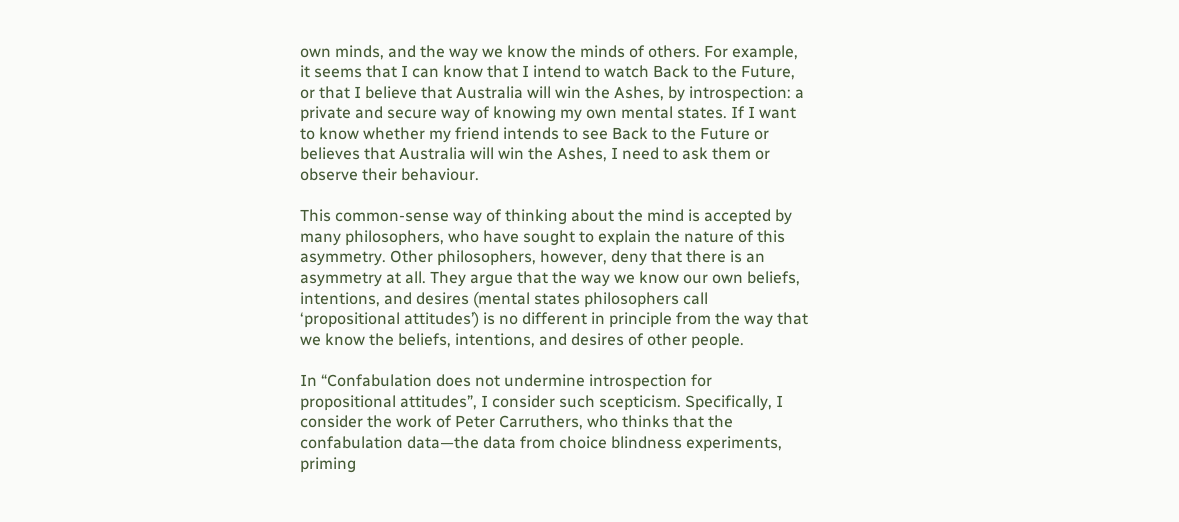own minds, and the way we know the minds of others. For example, it seems that I can know that I intend to watch Back to the Future, or that I believe that Australia will win the Ashes, by introspection: a private and secure way of knowing my own mental states. If I want to know whether my friend intends to see Back to the Future or believes that Australia will win the Ashes, I need to ask them or observe their behaviour.

This common-sense way of thinking about the mind is accepted by many philosophers, who have sought to explain the nature of this asymmetry. Other philosophers, however, deny that there is an asymmetry at all. They argue that the way we know our own beliefs, intentions, and desires (mental states philosophers call ‘propositional attitudes’) is no different in principle from the way that we know the beliefs, intentions, and desires of other people.

In “Confabulation does not undermine introspection for propositional attitudes”, I consider such scepticism. Specifically, I consider the work of Peter Carruthers, who thinks that the confabulation data—the data from choice blindness experiments, priming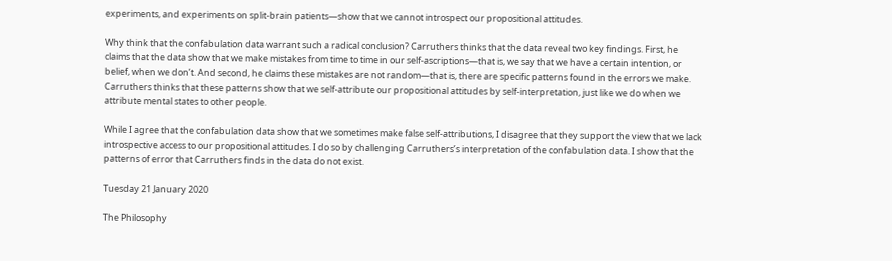experiments, and experiments on split-brain patients—show that we cannot introspect our propositional attitudes.

Why think that the confabulation data warrant such a radical conclusion? Carruthers thinks that the data reveal two key findings. First, he claims that the data show that we make mistakes from time to time in our self-ascriptions—that is, we say that we have a certain intention, or belief, when we don’t. And second, he claims these mistakes are not random—that is, there are specific patterns found in the errors we make. Carruthers thinks that these patterns show that we self-attribute our propositional attitudes by self-interpretation, just like we do when we attribute mental states to other people.

While I agree that the confabulation data show that we sometimes make false self-attributions, I disagree that they support the view that we lack introspective access to our propositional attitudes. I do so by challenging Carruthers’s interpretation of the confabulation data. I show that the patterns of error that Carruthers finds in the data do not exist.

Tuesday 21 January 2020

The Philosophy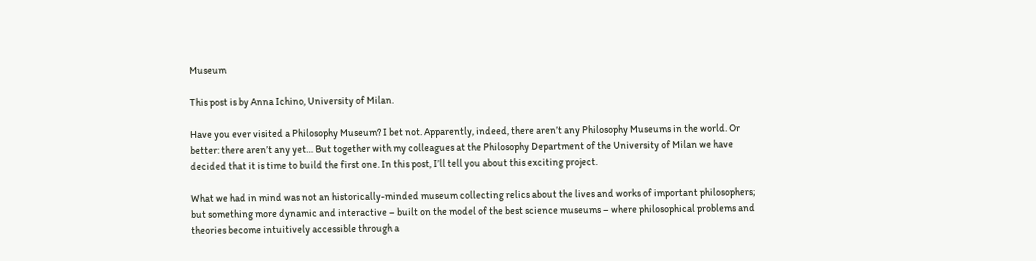Museum

This post is by Anna Ichino, University of Milan.

Have you ever visited a Philosophy Museum? I bet not. Apparently, indeed, there aren’t any Philosophy Museums in the world. Or better: there aren’t any yet… But together with my colleagues at the Philosophy Department of the University of Milan we have decided that it is time to build the first one. In this post, I’ll tell you about this exciting project.

What we had in mind was not an historically-minded museum collecting relics about the lives and works of important philosophers; but something more dynamic and interactive – built on the model of the best science museums – where philosophical problems and theories become intuitively accessible through a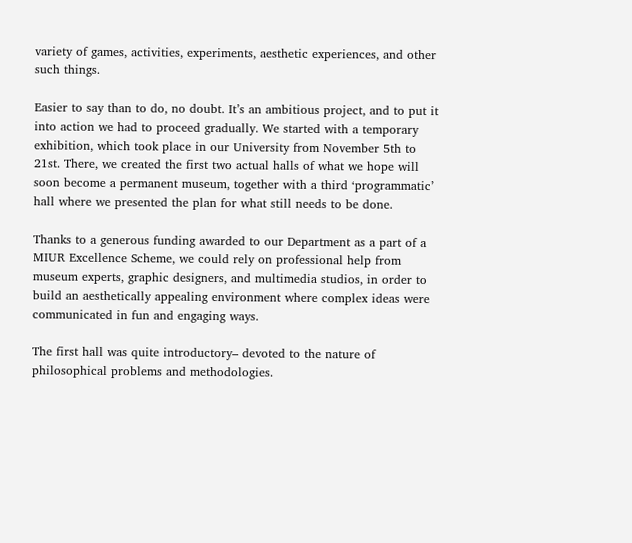variety of games, activities, experiments, aesthetic experiences, and other such things.

Easier to say than to do, no doubt. It’s an ambitious project, and to put it into action we had to proceed gradually. We started with a temporary exhibition, which took place in our University from November 5th to 21st. There, we created the first two actual halls of what we hope will soon become a permanent museum, together with a third ‘programmatic’ hall where we presented the plan for what still needs to be done.

Thanks to a generous funding awarded to our Department as a part of a MIUR Excellence Scheme, we could rely on professional help from museum experts, graphic designers, and multimedia studios, in order to build an aesthetically appealing environment where complex ideas were communicated in fun and engaging ways.

The first hall was quite introductory– devoted to the nature of philosophical problems and methodologies.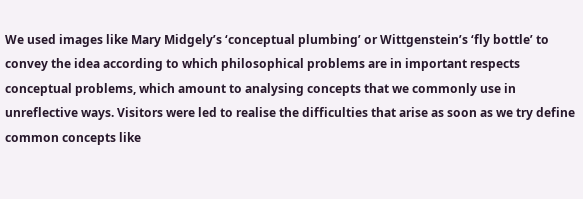We used images like Mary Midgely’s ‘conceptual plumbing’ or Wittgenstein’s ‘fly bottle’ to convey the idea according to which philosophical problems are in important respects conceptual problems, which amount to analysing concepts that we commonly use in unreflective ways. Visitors were led to realise the difficulties that arise as soon as we try define common concepts like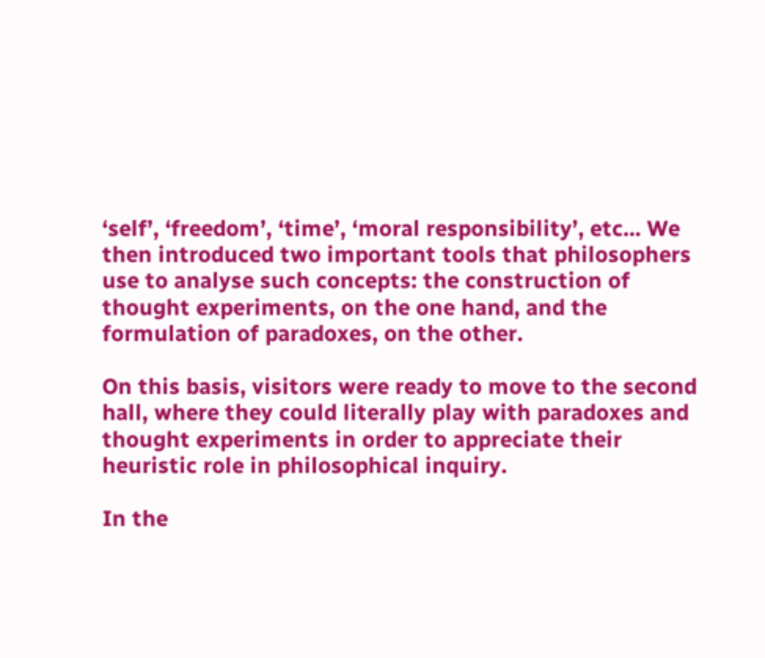‘self’, ‘freedom’, ‘time’, ‘moral responsibility’, etc... We then introduced two important tools that philosophers use to analyse such concepts: the construction of thought experiments, on the one hand, and the formulation of paradoxes, on the other.

On this basis, visitors were ready to move to the second hall, where they could literally play with paradoxes and thought experiments in order to appreciate their heuristic role in philosophical inquiry.

In the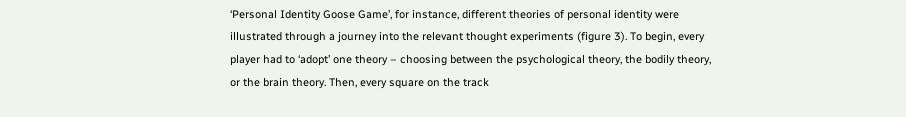‘Personal Identity Goose Game’, for instance, different theories of personal identity were illustrated through a journey into the relevant thought experiments (figure 3). To begin, every player had to ‘adopt’ one theory – choosing between the psychological theory, the bodily theory, or the brain theory. Then, every square on the track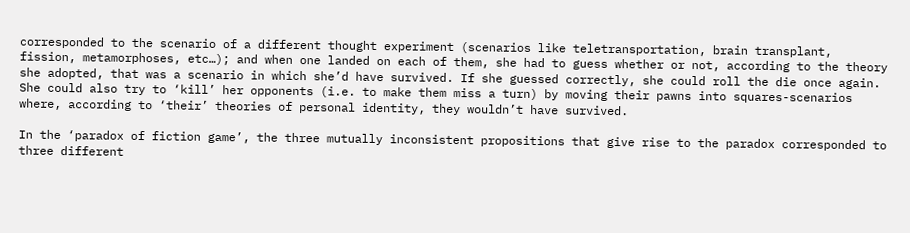corresponded to the scenario of a different thought experiment (scenarios like teletransportation, brain transplant, fission, metamorphoses, etc…); and when one landed on each of them, she had to guess whether or not, according to the theory she adopted, that was a scenario in which she’d have survived. If she guessed correctly, she could roll the die once again. She could also try to ‘kill’ her opponents (i.e. to make them miss a turn) by moving their pawns into squares-scenarios where, according to ‘their’ theories of personal identity, they wouldn’t have survived.

In the ‘paradox of fiction game’, the three mutually inconsistent propositions that give rise to the paradox corresponded to three different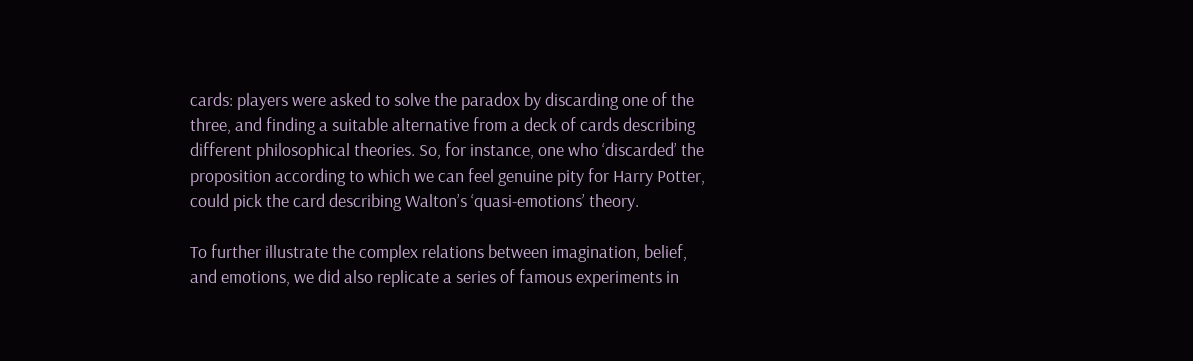cards: players were asked to solve the paradox by discarding one of the three, and finding a suitable alternative from a deck of cards describing different philosophical theories. So, for instance, one who ‘discarded’ the proposition according to which we can feel genuine pity for Harry Potter, could pick the card describing Walton’s ‘quasi-emotions’ theory.

To further illustrate the complex relations between imagination, belief, and emotions, we did also replicate a series of famous experiments in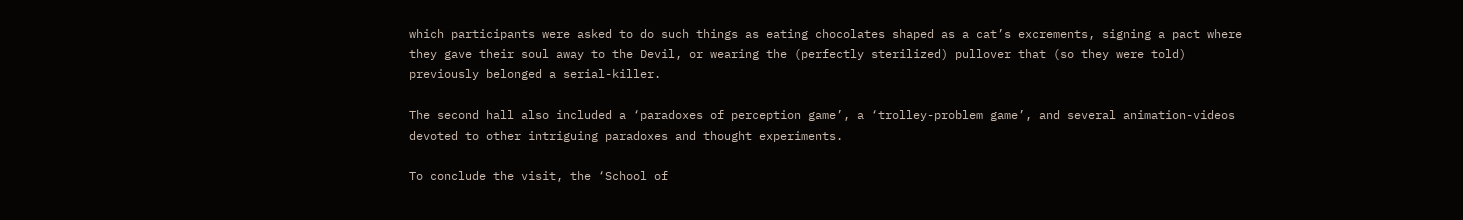which participants were asked to do such things as eating chocolates shaped as a cat’s excrements, signing a pact where they gave their soul away to the Devil, or wearing the (perfectly sterilized) pullover that (so they were told) previously belonged a serial-killer.

The second hall also included a ‘paradoxes of perception game’, a ‘trolley-problem game’, and several animation-videos devoted to other intriguing paradoxes and thought experiments.

To conclude the visit, the ‘School of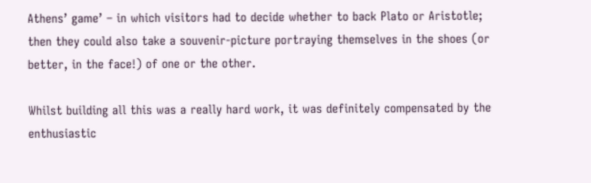Athens’ game’ – in which visitors had to decide whether to back Plato or Aristotle; then they could also take a souvenir-picture portraying themselves in the shoes (or better, in the face!) of one or the other.

Whilst building all this was a really hard work, it was definitely compensated by the enthusiastic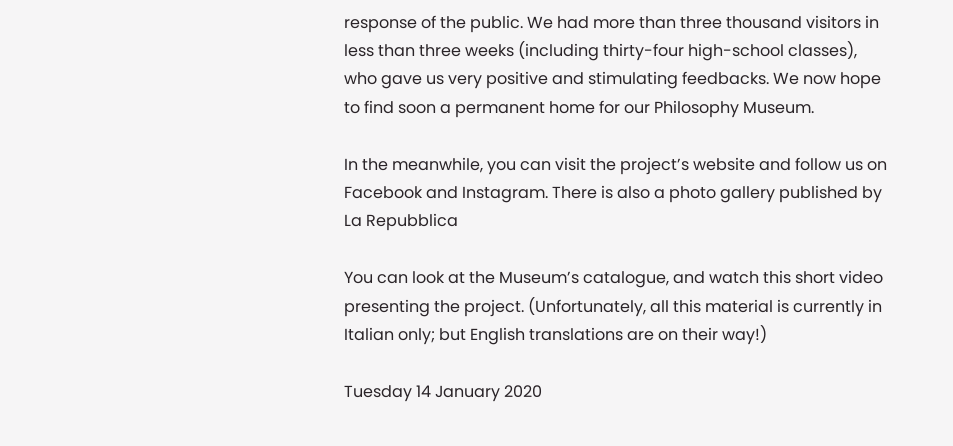response of the public. We had more than three thousand visitors in less than three weeks (including thirty-four high-school classes), who gave us very positive and stimulating feedbacks. We now hope to find soon a permanent home for our Philosophy Museum.

In the meanwhile, you can visit the project’s website and follow us on Facebook and Instagram. There is also a photo gallery published by La Repubblica

You can look at the Museum’s catalogue, and watch this short video presenting the project. (Unfortunately, all this material is currently in Italian only; but English translations are on their way!)

Tuesday 14 January 2020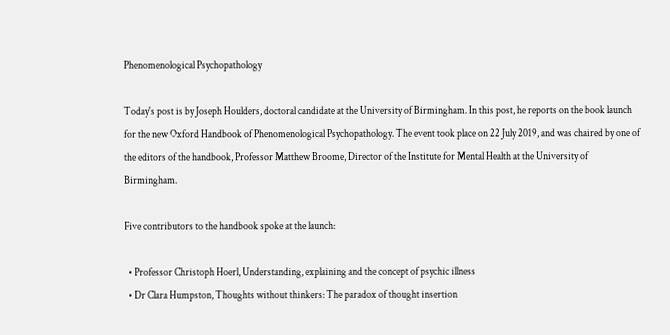Phenomenological Psychopathology

Today's post is by Joseph Houlders, doctoral candidate at the University of Birmingham. In this post, he reports on the book launch for the new Oxford Handbook of Phenomenological Psychopathology. The event took place on 22 July 2019, and was chaired by one of the editors of the handbook, Professor Matthew Broome, Director of the Institute for Mental Health at the University of Birmingham.

Five contributors to the handbook spoke at the launch:

  • Professor Christoph Hoerl, Understanding, explaining and the concept of psychic illness
  • Dr Clara Humpston, Thoughts without thinkers: The paradox of thought insertion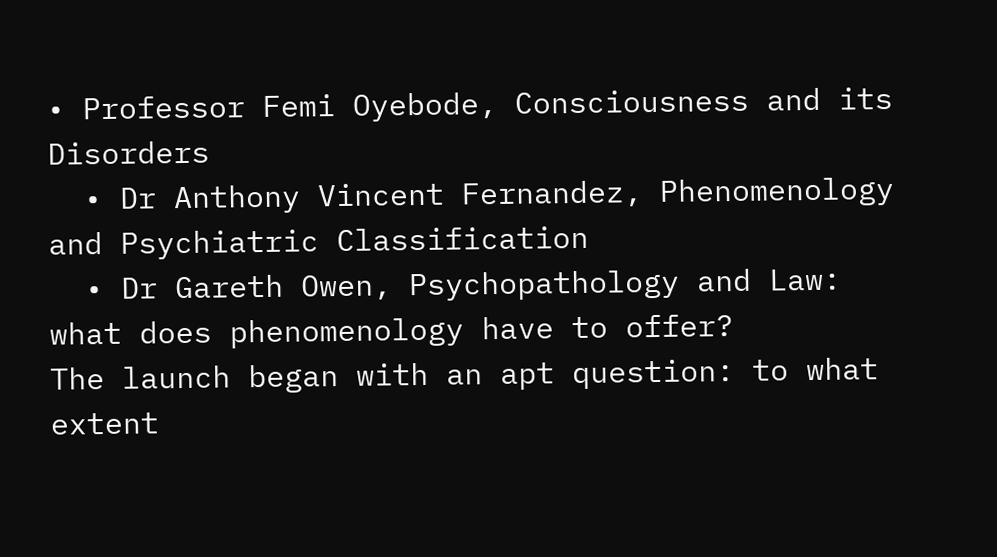• Professor Femi Oyebode, Consciousness and its Disorders
  • Dr Anthony Vincent Fernandez, Phenomenology and Psychiatric Classification
  • Dr Gareth Owen, Psychopathology and Law: what does phenomenology have to offer?
The launch began with an apt question: to what extent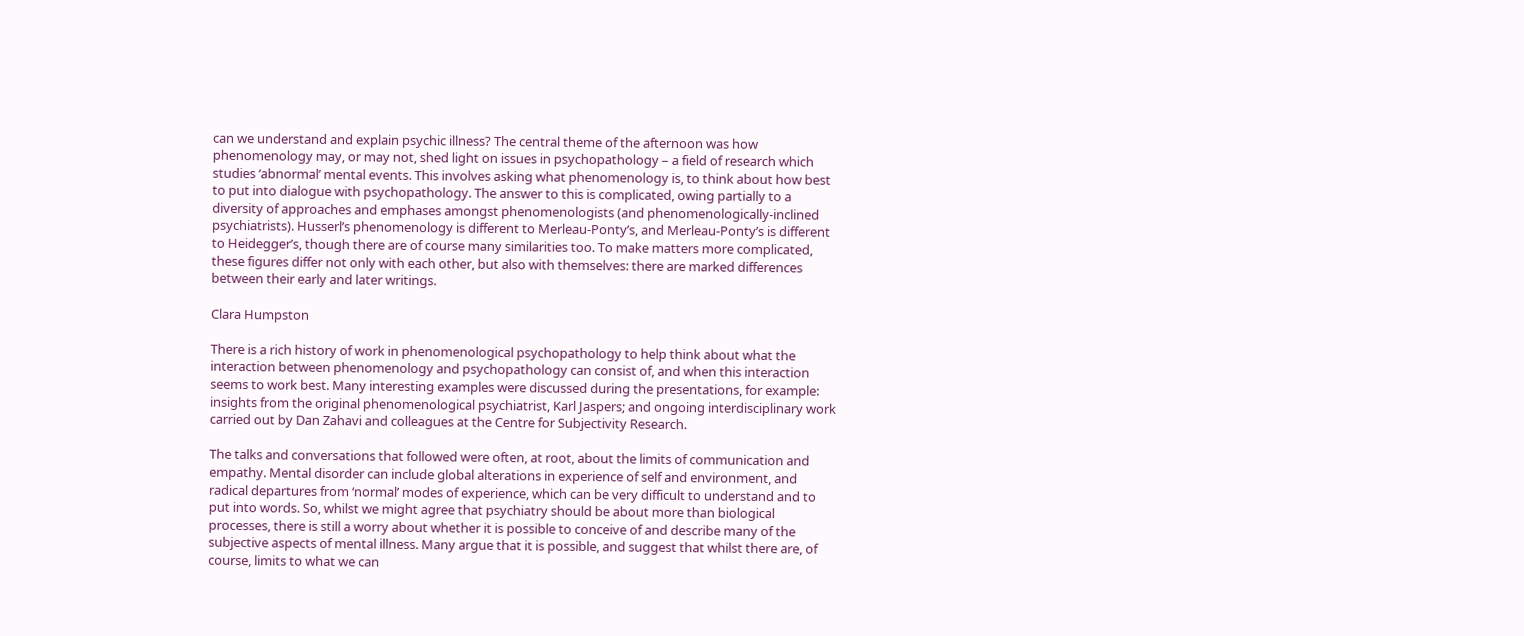can we understand and explain psychic illness? The central theme of the afternoon was how phenomenology may, or may not, shed light on issues in psychopathology – a field of research which studies ‘abnormal’ mental events. This involves asking what phenomenology is, to think about how best to put into dialogue with psychopathology. The answer to this is complicated, owing partially to a diversity of approaches and emphases amongst phenomenologists (and phenomenologically-inclined psychiatrists). Husserl’s phenomenology is different to Merleau-Ponty’s, and Merleau-Ponty’s is different to Heidegger’s, though there are of course many similarities too. To make matters more complicated, these figures differ not only with each other, but also with themselves: there are marked differences between their early and later writings.

Clara Humpston

There is a rich history of work in phenomenological psychopathology to help think about what the interaction between phenomenology and psychopathology can consist of, and when this interaction seems to work best. Many interesting examples were discussed during the presentations, for example: insights from the original phenomenological psychiatrist, Karl Jaspers; and ongoing interdisciplinary work carried out by Dan Zahavi and colleagues at the Centre for Subjectivity Research.

The talks and conversations that followed were often, at root, about the limits of communication and empathy. Mental disorder can include global alterations in experience of self and environment, and radical departures from ‘normal’ modes of experience, which can be very difficult to understand and to put into words. So, whilst we might agree that psychiatry should be about more than biological processes, there is still a worry about whether it is possible to conceive of and describe many of the subjective aspects of mental illness. Many argue that it is possible, and suggest that whilst there are, of course, limits to what we can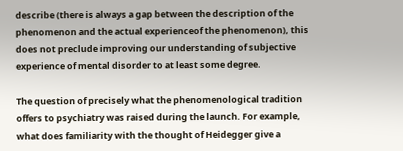describe (there is always a gap between the description of the phenomenon and the actual experienceof the phenomenon), this does not preclude improving our understanding of subjective experience of mental disorder to at least some degree.

The question of precisely what the phenomenological tradition offers to psychiatry was raised during the launch. For example, what does familiarity with the thought of Heidegger give a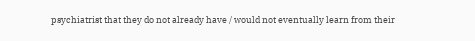psychiatrist that they do not already have / would not eventually learn from their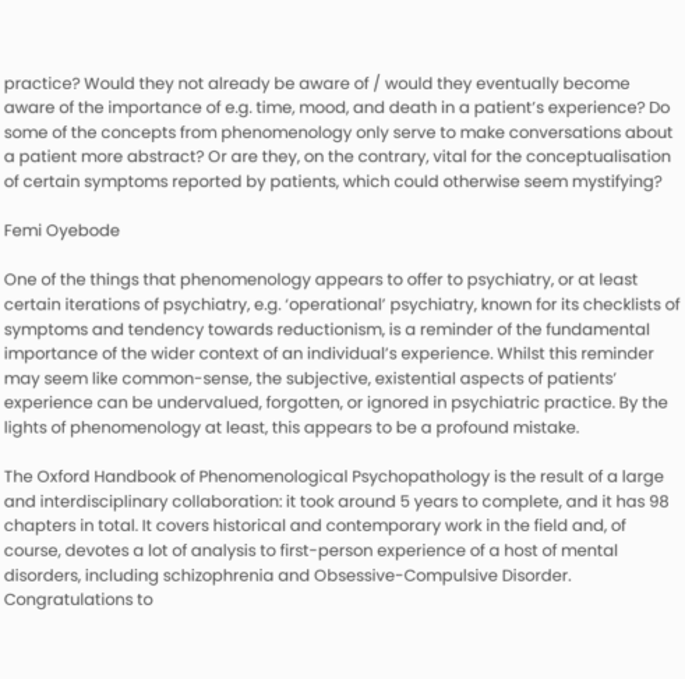practice? Would they not already be aware of / would they eventually become aware of the importance of e.g. time, mood, and death in a patient’s experience? Do some of the concepts from phenomenology only serve to make conversations about a patient more abstract? Or are they, on the contrary, vital for the conceptualisation of certain symptoms reported by patients, which could otherwise seem mystifying?

Femi Oyebode

One of the things that phenomenology appears to offer to psychiatry, or at least certain iterations of psychiatry, e.g. ‘operational’ psychiatry, known for its checklists of symptoms and tendency towards reductionism, is a reminder of the fundamental importance of the wider context of an individual’s experience. Whilst this reminder may seem like common-sense, the subjective, existential aspects of patients’ experience can be undervalued, forgotten, or ignored in psychiatric practice. By the lights of phenomenology at least, this appears to be a profound mistake.

The Oxford Handbook of Phenomenological Psychopathology is the result of a large and interdisciplinary collaboration: it took around 5 years to complete, and it has 98 chapters in total. It covers historical and contemporary work in the field and, of course, devotes a lot of analysis to first-person experience of a host of mental disorders, including schizophrenia and Obsessive-Compulsive Disorder. Congratulations to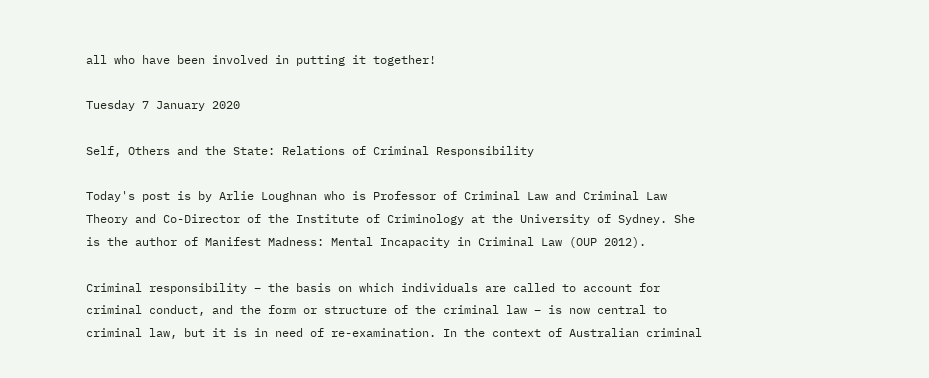all who have been involved in putting it together!

Tuesday 7 January 2020

Self, Others and the State: Relations of Criminal Responsibility

Today's post is by Arlie Loughnan who is Professor of Criminal Law and Criminal Law Theory and Co-Director of the Institute of Criminology at the University of Sydney. She is the author of Manifest Madness: Mental Incapacity in Criminal Law (OUP 2012).

Criminal responsibility – the basis on which individuals are called to account for criminal conduct, and the form or structure of the criminal law – is now central to criminal law, but it is in need of re-examination. In the context of Australian criminal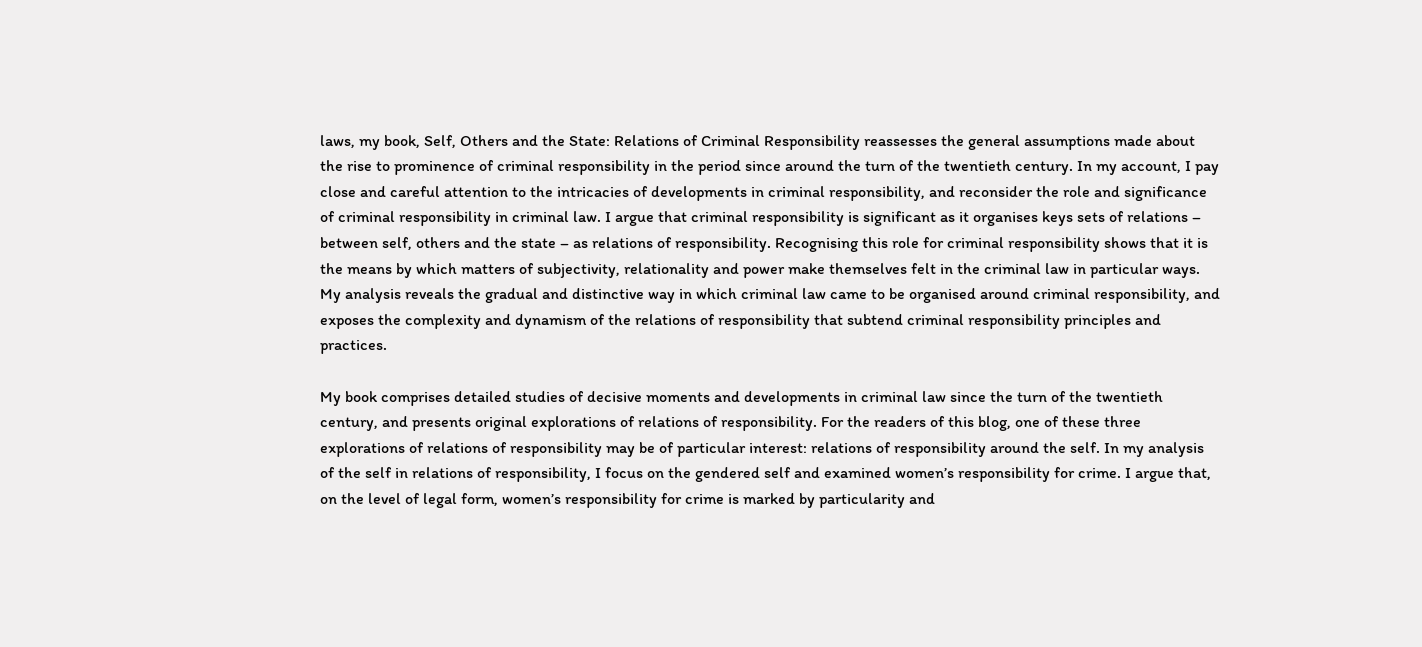laws, my book, Self, Others and the State: Relations of Criminal Responsibility reassesses the general assumptions made about the rise to prominence of criminal responsibility in the period since around the turn of the twentieth century. In my account, I pay close and careful attention to the intricacies of developments in criminal responsibility, and reconsider the role and significance of criminal responsibility in criminal law. I argue that criminal responsibility is significant as it organises keys sets of relations – between self, others and the state – as relations of responsibility. Recognising this role for criminal responsibility shows that it is the means by which matters of subjectivity, relationality and power make themselves felt in the criminal law in particular ways. My analysis reveals the gradual and distinctive way in which criminal law came to be organised around criminal responsibility, and exposes the complexity and dynamism of the relations of responsibility that subtend criminal responsibility principles and practices.

My book comprises detailed studies of decisive moments and developments in criminal law since the turn of the twentieth century, and presents original explorations of relations of responsibility. For the readers of this blog, one of these three explorations of relations of responsibility may be of particular interest: relations of responsibility around the self. In my analysis of the self in relations of responsibility, I focus on the gendered self and examined women’s responsibility for crime. I argue that, on the level of legal form, women’s responsibility for crime is marked by particularity and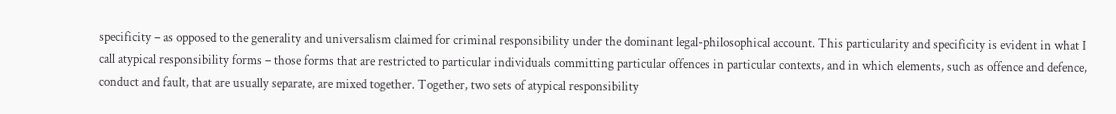specificity – as opposed to the generality and universalism claimed for criminal responsibility under the dominant legal-philosophical account. This particularity and specificity is evident in what I call atypical responsibility forms – those forms that are restricted to particular individuals committing particular offences in particular contexts, and in which elements, such as offence and defence, conduct and fault, that are usually separate, are mixed together. Together, two sets of atypical responsibility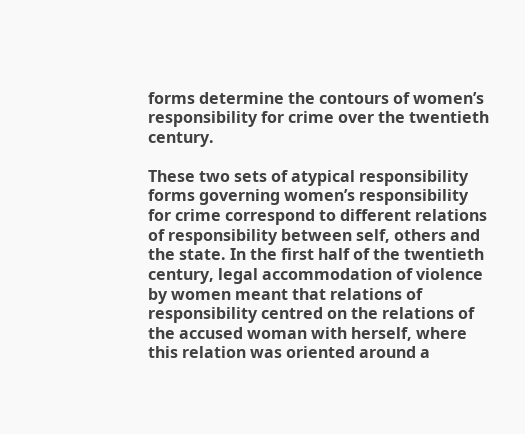forms determine the contours of women’s responsibility for crime over the twentieth century.

These two sets of atypical responsibility forms governing women’s responsibility for crime correspond to different relations of responsibility between self, others and the state. In the first half of the twentieth century, legal accommodation of violence by women meant that relations of responsibility centred on the relations of the accused woman with herself, where this relation was oriented around a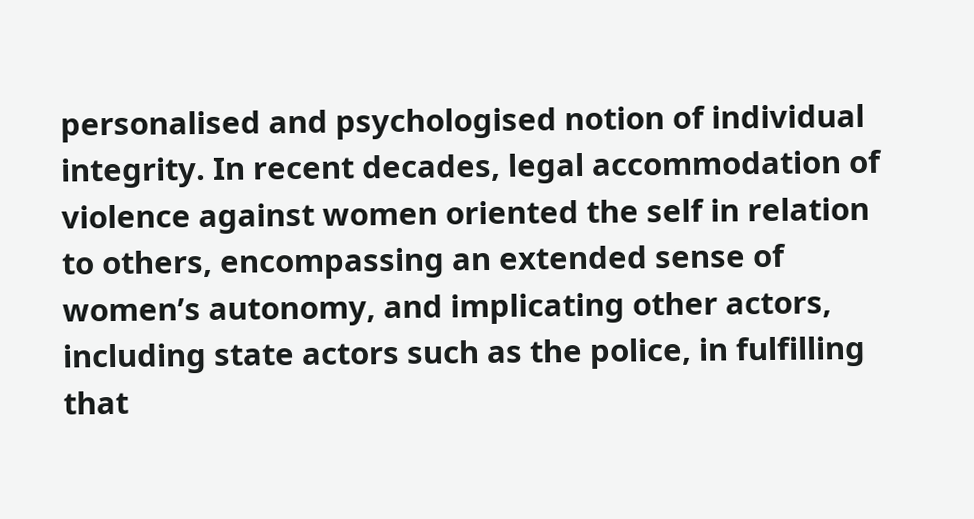personalised and psychologised notion of individual integrity. In recent decades, legal accommodation of violence against women oriented the self in relation to others, encompassing an extended sense of women’s autonomy, and implicating other actors, including state actors such as the police, in fulfilling that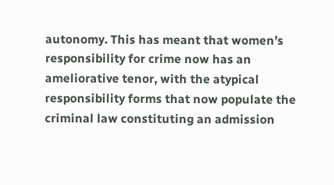autonomy. This has meant that women’s responsibility for crime now has an ameliorative tenor, with the atypical responsibility forms that now populate the criminal law constituting an admission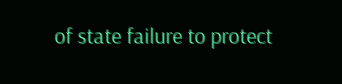of state failure to protect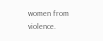women from violence.